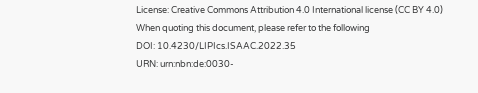License: Creative Commons Attribution 4.0 International license (CC BY 4.0)
When quoting this document, please refer to the following
DOI: 10.4230/LIPIcs.ISAAC.2022.35
URN: urn:nbn:de:0030-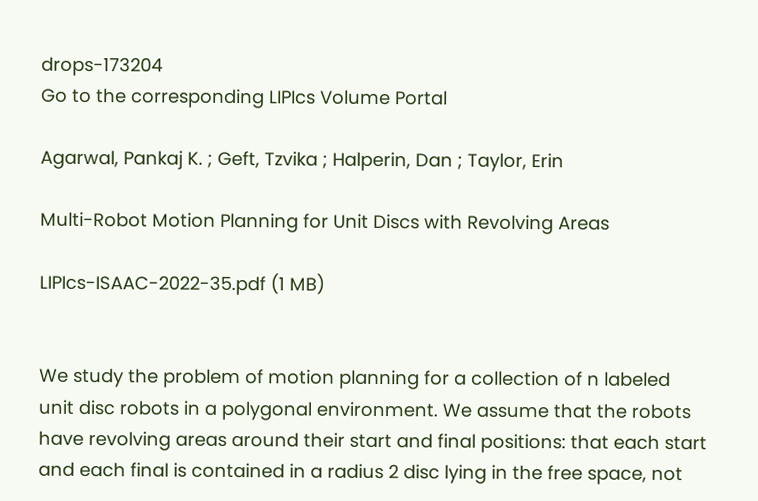drops-173204
Go to the corresponding LIPIcs Volume Portal

Agarwal, Pankaj K. ; Geft, Tzvika ; Halperin, Dan ; Taylor, Erin

Multi-Robot Motion Planning for Unit Discs with Revolving Areas

LIPIcs-ISAAC-2022-35.pdf (1 MB)


We study the problem of motion planning for a collection of n labeled unit disc robots in a polygonal environment. We assume that the robots have revolving areas around their start and final positions: that each start and each final is contained in a radius 2 disc lying in the free space, not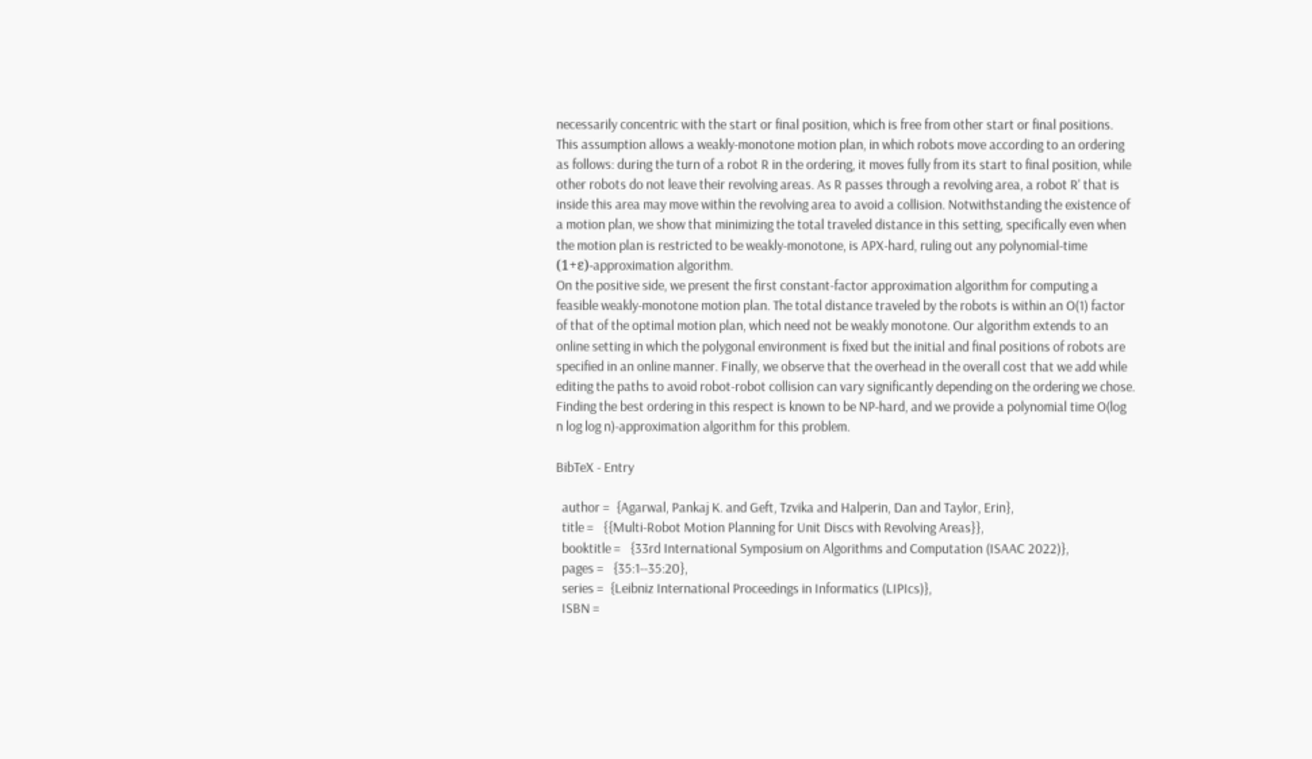necessarily concentric with the start or final position, which is free from other start or final positions. This assumption allows a weakly-monotone motion plan, in which robots move according to an ordering as follows: during the turn of a robot R in the ordering, it moves fully from its start to final position, while other robots do not leave their revolving areas. As R passes through a revolving area, a robot R' that is inside this area may move within the revolving area to avoid a collision. Notwithstanding the existence of a motion plan, we show that minimizing the total traveled distance in this setting, specifically even when the motion plan is restricted to be weakly-monotone, is APX-hard, ruling out any polynomial-time (1+ε)-approximation algorithm.
On the positive side, we present the first constant-factor approximation algorithm for computing a feasible weakly-monotone motion plan. The total distance traveled by the robots is within an O(1) factor of that of the optimal motion plan, which need not be weakly monotone. Our algorithm extends to an online setting in which the polygonal environment is fixed but the initial and final positions of robots are specified in an online manner. Finally, we observe that the overhead in the overall cost that we add while editing the paths to avoid robot-robot collision can vary significantly depending on the ordering we chose. Finding the best ordering in this respect is known to be NP-hard, and we provide a polynomial time O(log n log log n)-approximation algorithm for this problem.

BibTeX - Entry

  author =  {Agarwal, Pankaj K. and Geft, Tzvika and Halperin, Dan and Taylor, Erin},
  title =   {{Multi-Robot Motion Planning for Unit Discs with Revolving Areas}},
  booktitle =   {33rd International Symposium on Algorithms and Computation (ISAAC 2022)},
  pages =   {35:1--35:20},
  series =  {Leibniz International Proceedings in Informatics (LIPIcs)},
  ISBN =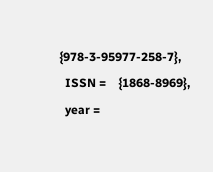{978-3-95977-258-7},
  ISSN =    {1868-8969},
  year =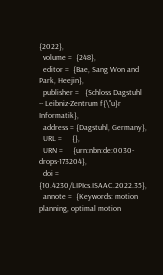{2022},
  volume =  {248},
  editor =  {Bae, Sang Won and Park, Heejin},
  publisher =   {Schloss Dagstuhl -- Leibniz-Zentrum f{\"u}r Informatik},
  address = {Dagstuhl, Germany},
  URL =     {},
  URN =     {urn:nbn:de:0030-drops-173204},
  doi =     {10.4230/LIPIcs.ISAAC.2022.35},
  annote =  {Keywords: motion planning, optimal motion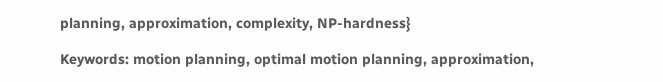planning, approximation, complexity, NP-hardness}

Keywords: motion planning, optimal motion planning, approximation,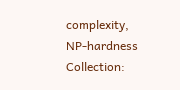complexity, NP-hardness
Collection: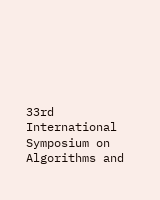33rd International Symposium on Algorithms and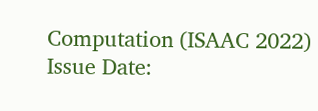Computation (ISAAC 2022)
Issue Date: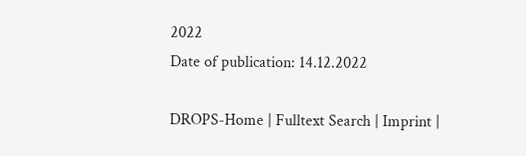2022
Date of publication: 14.12.2022

DROPS-Home | Fulltext Search | Imprint |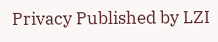Privacy Published by LZI